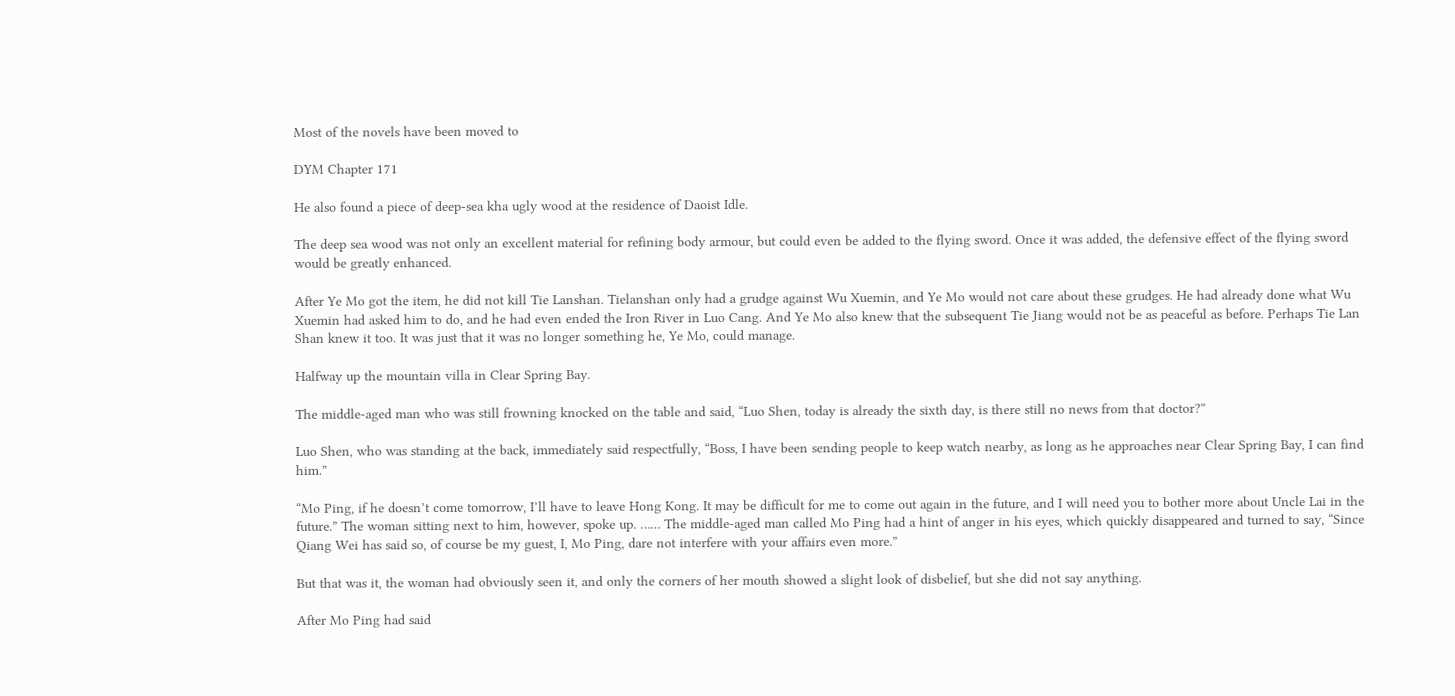Most of the novels have been moved to

DYM Chapter 171

He also found a piece of deep-sea kha ugly wood at the residence of Daoist Idle.

The deep sea wood was not only an excellent material for refining body armour, but could even be added to the flying sword. Once it was added, the defensive effect of the flying sword would be greatly enhanced.

After Ye Mo got the item, he did not kill Tie Lanshan. Tielanshan only had a grudge against Wu Xuemin, and Ye Mo would not care about these grudges. He had already done what Wu Xuemin had asked him to do, and he had even ended the Iron River in Luo Cang. And Ye Mo also knew that the subsequent Tie Jiang would not be as peaceful as before. Perhaps Tie Lan Shan knew it too. It was just that it was no longer something he, Ye Mo, could manage.

Halfway up the mountain villa in Clear Spring Bay.

The middle-aged man who was still frowning knocked on the table and said, “Luo Shen, today is already the sixth day, is there still no news from that doctor?”

Luo Shen, who was standing at the back, immediately said respectfully, “Boss, I have been sending people to keep watch nearby, as long as he approaches near Clear Spring Bay, I can find him.”

“Mo Ping, if he doesn’t come tomorrow, I’ll have to leave Hong Kong. It may be difficult for me to come out again in the future, and I will need you to bother more about Uncle Lai in the future.” The woman sitting next to him, however, spoke up. …… The middle-aged man called Mo Ping had a hint of anger in his eyes, which quickly disappeared and turned to say, “Since Qiang Wei has said so, of course be my guest, I, Mo Ping, dare not interfere with your affairs even more.”

But that was it, the woman had obviously seen it, and only the corners of her mouth showed a slight look of disbelief, but she did not say anything.

After Mo Ping had said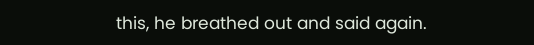this, he breathed out and said again.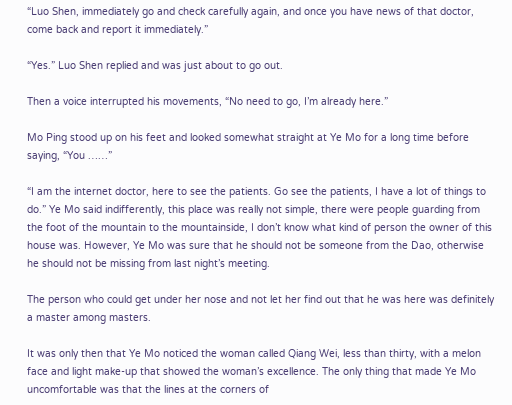“Luo Shen, immediately go and check carefully again, and once you have news of that doctor, come back and report it immediately.”

“Yes.” Luo Shen replied and was just about to go out.

Then a voice interrupted his movements, “No need to go, I’m already here.”

Mo Ping stood up on his feet and looked somewhat straight at Ye Mo for a long time before saying, “You ……”

“I am the internet doctor, here to see the patients. Go see the patients, I have a lot of things to do.” Ye Mo said indifferently, this place was really not simple, there were people guarding from the foot of the mountain to the mountainside, I don’t know what kind of person the owner of this house was. However, Ye Mo was sure that he should not be someone from the Dao, otherwise he should not be missing from last night’s meeting.

The person who could get under her nose and not let her find out that he was here was definitely a master among masters.

It was only then that Ye Mo noticed the woman called Qiang Wei, less than thirty, with a melon face and light make-up that showed the woman’s excellence. The only thing that made Ye Mo uncomfortable was that the lines at the corners of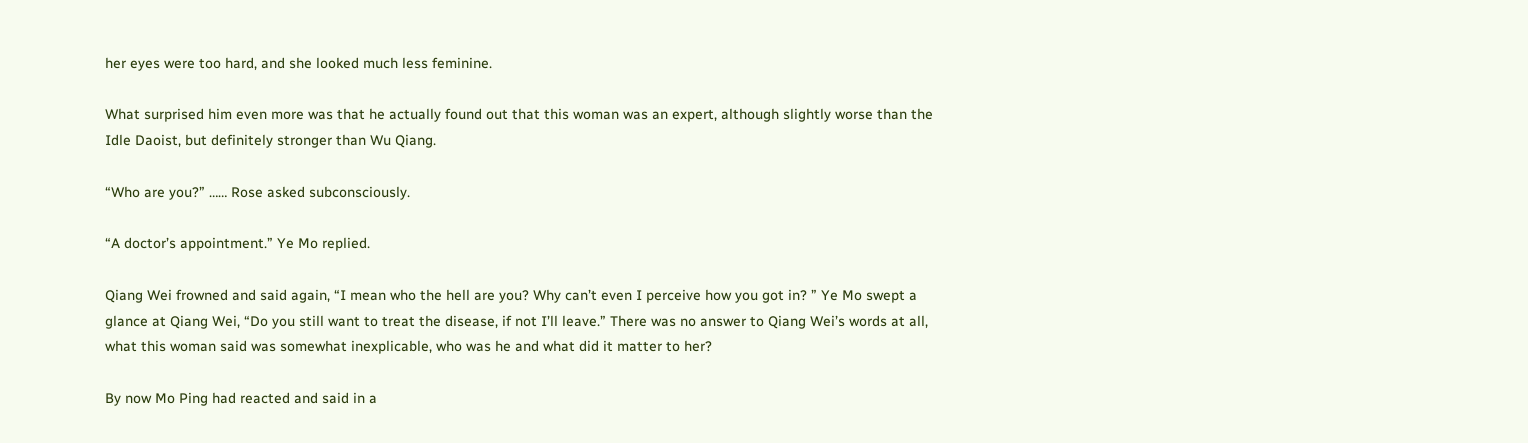her eyes were too hard, and she looked much less feminine.

What surprised him even more was that he actually found out that this woman was an expert, although slightly worse than the Idle Daoist, but definitely stronger than Wu Qiang.

“Who are you?” …… Rose asked subconsciously.

“A doctor’s appointment.” Ye Mo replied.

Qiang Wei frowned and said again, “I mean who the hell are you? Why can’t even I perceive how you got in? ” Ye Mo swept a glance at Qiang Wei, “Do you still want to treat the disease, if not I’ll leave.” There was no answer to Qiang Wei’s words at all, what this woman said was somewhat inexplicable, who was he and what did it matter to her?

By now Mo Ping had reacted and said in a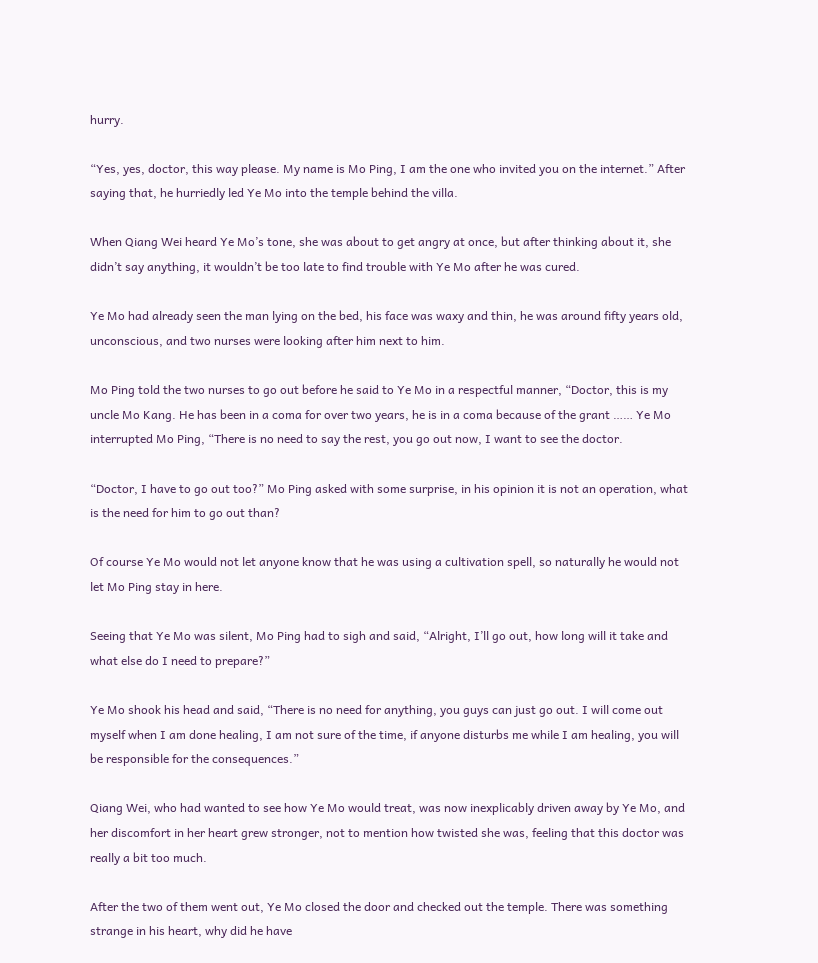hurry.

“Yes, yes, doctor, this way please. My name is Mo Ping, I am the one who invited you on the internet.” After saying that, he hurriedly led Ye Mo into the temple behind the villa.

When Qiang Wei heard Ye Mo’s tone, she was about to get angry at once, but after thinking about it, she didn’t say anything, it wouldn’t be too late to find trouble with Ye Mo after he was cured.

Ye Mo had already seen the man lying on the bed, his face was waxy and thin, he was around fifty years old, unconscious, and two nurses were looking after him next to him.

Mo Ping told the two nurses to go out before he said to Ye Mo in a respectful manner, “Doctor, this is my uncle Mo Kang. He has been in a coma for over two years, he is in a coma because of the grant …… Ye Mo interrupted Mo Ping, “There is no need to say the rest, you go out now, I want to see the doctor.

“Doctor, I have to go out too?” Mo Ping asked with some surprise, in his opinion it is not an operation, what is the need for him to go out than?

Of course Ye Mo would not let anyone know that he was using a cultivation spell, so naturally he would not let Mo Ping stay in here.

Seeing that Ye Mo was silent, Mo Ping had to sigh and said, “Alright, I’ll go out, how long will it take and what else do I need to prepare?”

Ye Mo shook his head and said, “There is no need for anything, you guys can just go out. I will come out myself when I am done healing, I am not sure of the time, if anyone disturbs me while I am healing, you will be responsible for the consequences.”

Qiang Wei, who had wanted to see how Ye Mo would treat, was now inexplicably driven away by Ye Mo, and her discomfort in her heart grew stronger, not to mention how twisted she was, feeling that this doctor was really a bit too much.

After the two of them went out, Ye Mo closed the door and checked out the temple. There was something strange in his heart, why did he have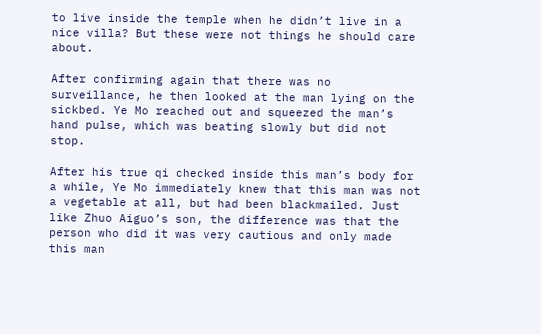to live inside the temple when he didn’t live in a nice villa? But these were not things he should care about.

After confirming again that there was no surveillance, he then looked at the man lying on the sickbed. Ye Mo reached out and squeezed the man’s hand pulse, which was beating slowly but did not stop.

After his true qi checked inside this man’s body for a while, Ye Mo immediately knew that this man was not a vegetable at all, but had been blackmailed. Just like Zhuo Aiguo’s son, the difference was that the person who did it was very cautious and only made this man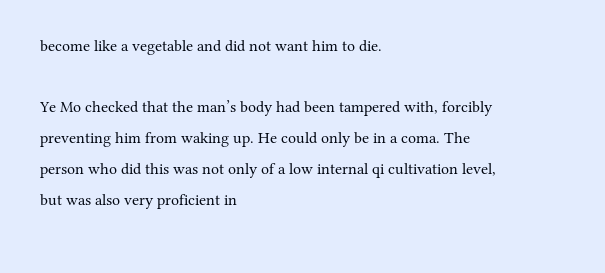become like a vegetable and did not want him to die.

Ye Mo checked that the man’s body had been tampered with, forcibly preventing him from waking up. He could only be in a coma. The person who did this was not only of a low internal qi cultivation level, but was also very proficient in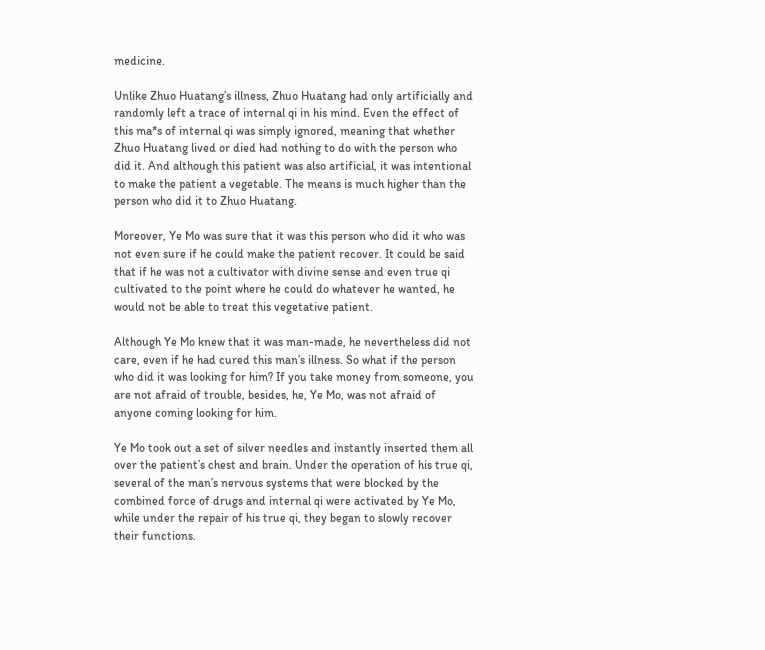medicine.

Unlike Zhuo Huatang’s illness, Zhuo Huatang had only artificially and randomly left a trace of internal qi in his mind. Even the effect of this ma*s of internal qi was simply ignored, meaning that whether Zhuo Huatang lived or died had nothing to do with the person who did it. And although this patient was also artificial, it was intentional to make the patient a vegetable. The means is much higher than the person who did it to Zhuo Huatang.

Moreover, Ye Mo was sure that it was this person who did it who was not even sure if he could make the patient recover. It could be said that if he was not a cultivator with divine sense and even true qi cultivated to the point where he could do whatever he wanted, he would not be able to treat this vegetative patient.

Although Ye Mo knew that it was man-made, he nevertheless did not care, even if he had cured this man’s illness. So what if the person who did it was looking for him? If you take money from someone, you are not afraid of trouble, besides, he, Ye Mo, was not afraid of anyone coming looking for him.

Ye Mo took out a set of silver needles and instantly inserted them all over the patient’s chest and brain. Under the operation of his true qi, several of the man’s nervous systems that were blocked by the combined force of drugs and internal qi were activated by Ye Mo, while under the repair of his true qi, they began to slowly recover their functions.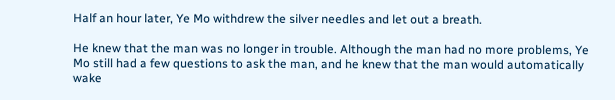Half an hour later, Ye Mo withdrew the silver needles and let out a breath.

He knew that the man was no longer in trouble. Although the man had no more problems, Ye Mo still had a few questions to ask the man, and he knew that the man would automatically wake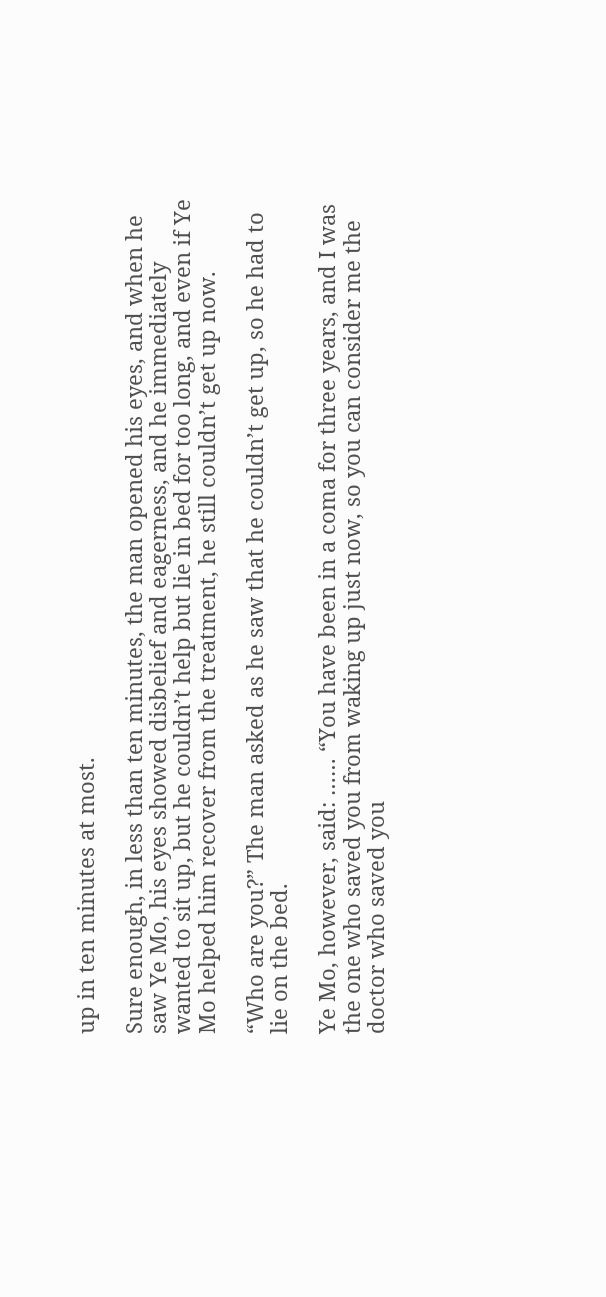up in ten minutes at most.

Sure enough, in less than ten minutes, the man opened his eyes, and when he saw Ye Mo, his eyes showed disbelief and eagerness, and he immediately wanted to sit up, but he couldn’t help but lie in bed for too long, and even if Ye Mo helped him recover from the treatment, he still couldn’t get up now.

“Who are you?” The man asked as he saw that he couldn’t get up, so he had to lie on the bed.

Ye Mo, however, said: …… “You have been in a coma for three years, and I was the one who saved you from waking up just now, so you can consider me the doctor who saved you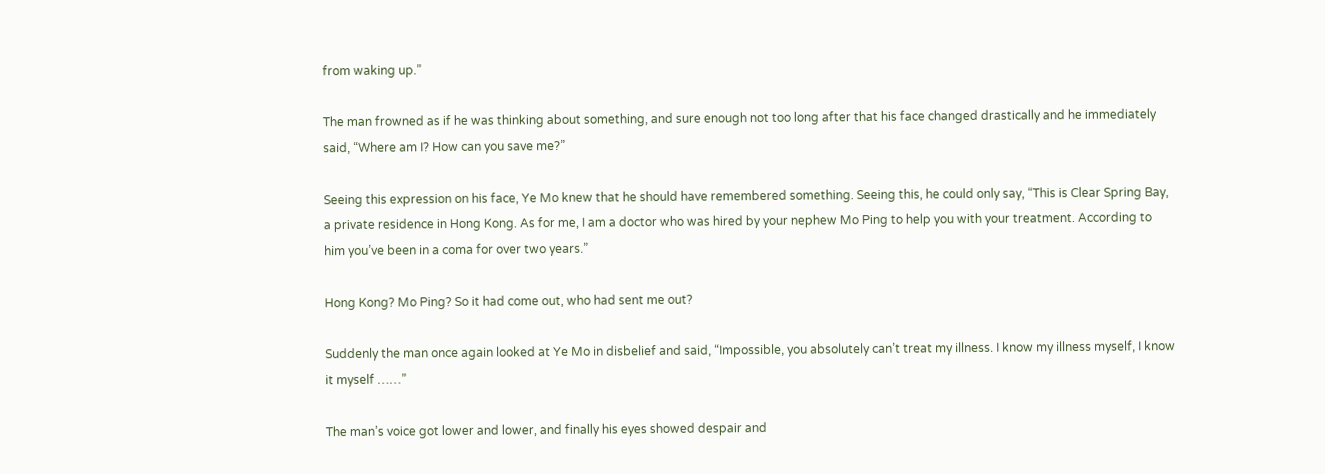from waking up.”

The man frowned as if he was thinking about something, and sure enough not too long after that his face changed drastically and he immediately said, “Where am I? How can you save me?”

Seeing this expression on his face, Ye Mo knew that he should have remembered something. Seeing this, he could only say, “This is Clear Spring Bay, a private residence in Hong Kong. As for me, I am a doctor who was hired by your nephew Mo Ping to help you with your treatment. According to him you’ve been in a coma for over two years.”

Hong Kong? Mo Ping? So it had come out, who had sent me out?

Suddenly the man once again looked at Ye Mo in disbelief and said, “Impossible, you absolutely can’t treat my illness. I know my illness myself, I know it myself ……”

The man’s voice got lower and lower, and finally his eyes showed despair and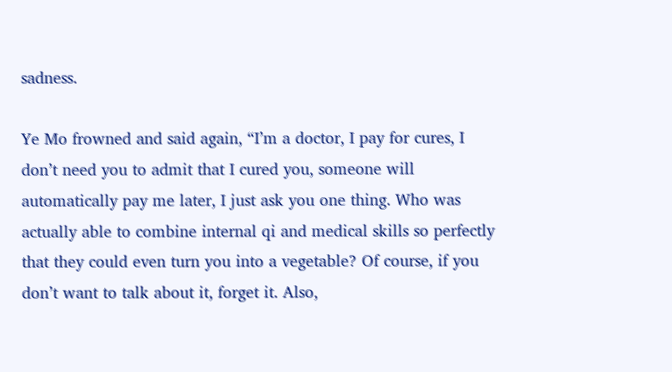sadness.

Ye Mo frowned and said again, “I’m a doctor, I pay for cures, I don’t need you to admit that I cured you, someone will automatically pay me later, I just ask you one thing. Who was actually able to combine internal qi and medical skills so perfectly that they could even turn you into a vegetable? Of course, if you don’t want to talk about it, forget it. Also,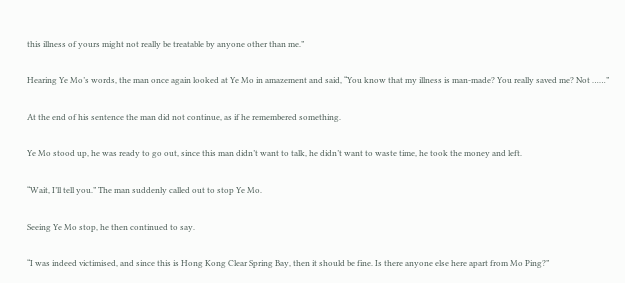this illness of yours might not really be treatable by anyone other than me.”

Hearing Ye Mo’s words, the man once again looked at Ye Mo in amazement and said, “You know that my illness is man-made? You really saved me? Not ……”

At the end of his sentence the man did not continue, as if he remembered something.

Ye Mo stood up, he was ready to go out, since this man didn’t want to talk, he didn’t want to waste time, he took the money and left.

“Wait, I’ll tell you.” The man suddenly called out to stop Ye Mo.

Seeing Ye Mo stop, he then continued to say.

“I was indeed victimised, and since this is Hong Kong Clear Spring Bay, then it should be fine. Is there anyone else here apart from Mo Ping?”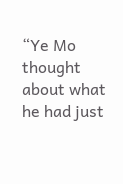“Ye Mo thought about what he had just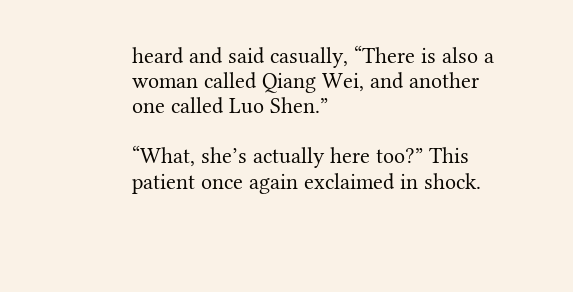heard and said casually, “There is also a woman called Qiang Wei, and another one called Luo Shen.”

“What, she’s actually here too?” This patient once again exclaimed in shock.